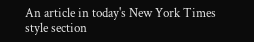An article in today's New York Times style section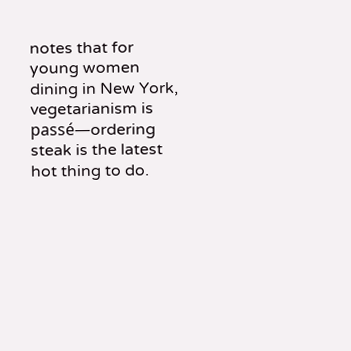notes that for young women dining in New York, vegetarianism is passé—ordering steak is the latest hot thing to do.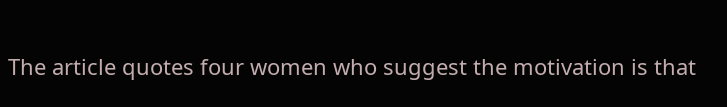The article quotes four women who suggest the motivation is that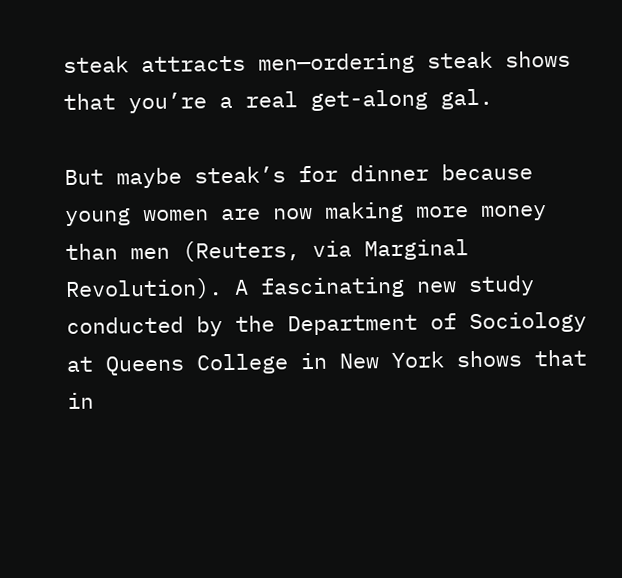steak attracts men—ordering steak shows that you’re a real get-along gal.

But maybe steak’s for dinner because young women are now making more money than men (Reuters, via Marginal Revolution). A fascinating new study conducted by the Department of Sociology at Queens College in New York shows that in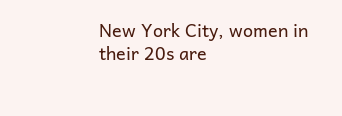New York City, women in their 20s are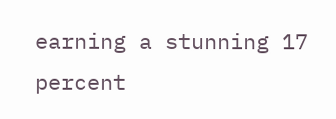earning a stunning 17 percent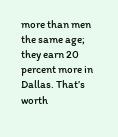more than men the same age; they earn 20 percent more in Dallas. That’s worth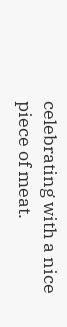celebrating with a nice piece of meat.